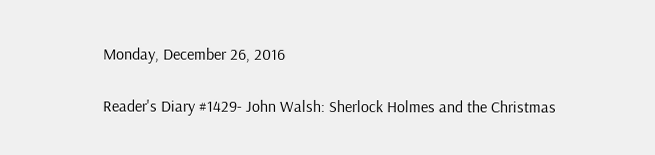Monday, December 26, 2016

Reader's Diary #1429- John Walsh: Sherlock Holmes and the Christmas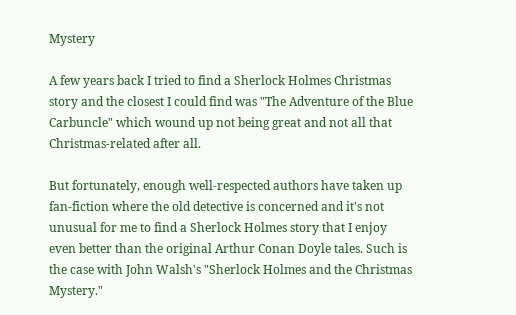Mystery

A few years back I tried to find a Sherlock Holmes Christmas story and the closest I could find was "The Adventure of the Blue Carbuncle" which wound up not being great and not all that Christmas-related after all.

But fortunately, enough well-respected authors have taken up fan-fiction where the old detective is concerned and it's not unusual for me to find a Sherlock Holmes story that I enjoy even better than the original Arthur Conan Doyle tales. Such is the case with John Walsh's "Sherlock Holmes and the Christmas Mystery."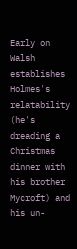Early on Walsh establishes Holmes's relatability (he's dreading a Christmas dinner with his brother Mycroft) and his un-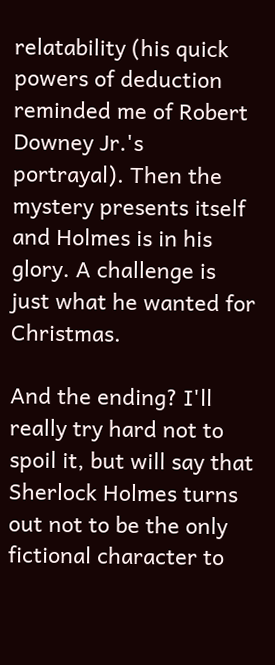relatability (his quick powers of deduction reminded me of Robert Downey Jr.'s portrayal). Then the mystery presents itself and Holmes is in his glory. A challenge is just what he wanted for Christmas.

And the ending? I'll really try hard not to spoil it, but will say that Sherlock Holmes turns out not to be the only fictional character to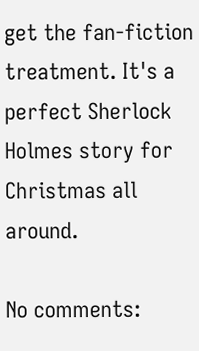get the fan-fiction treatment. It's a perfect Sherlock Holmes story for Christmas all around.

No comments: